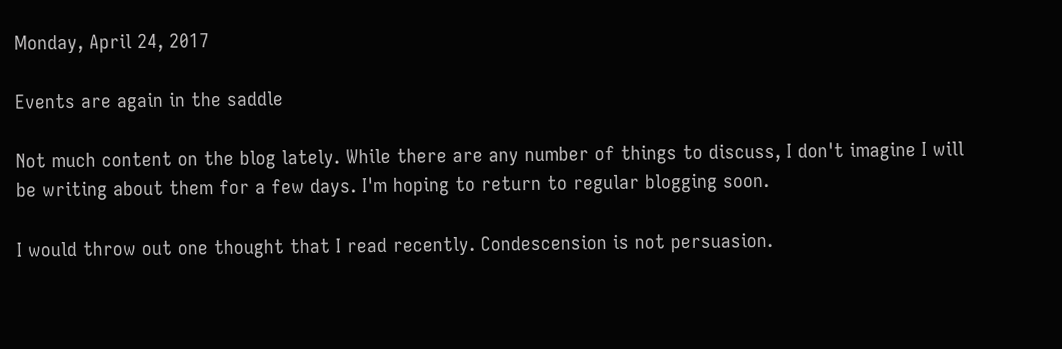Monday, April 24, 2017

Events are again in the saddle

Not much content on the blog lately. While there are any number of things to discuss, I don't imagine I will be writing about them for a few days. I'm hoping to return to regular blogging soon.

I would throw out one thought that I read recently. Condescension is not persuasion.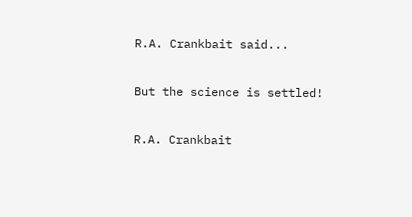R.A. Crankbait said...

But the science is settled!

R.A. Crankbait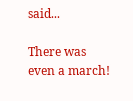said...

There was even a march!